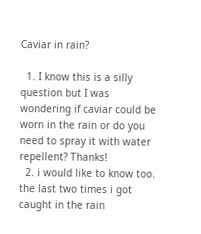Caviar in rain?

  1. I know this is a silly question but I was wondering if caviar could be worn in the rain or do you need to spray it with water repellent? Thanks!
  2. i would like to know too. the last two times i got caught in the rain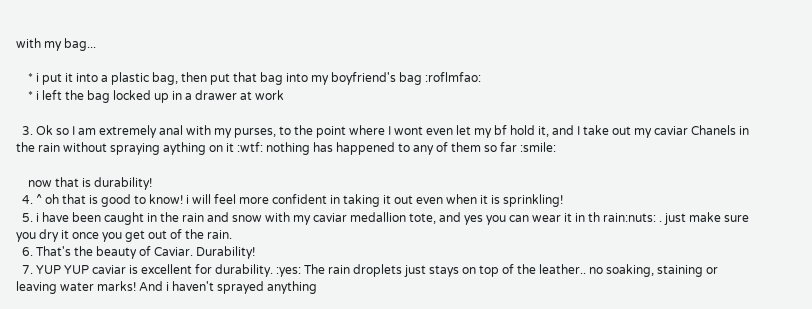with my bag...

    * i put it into a plastic bag, then put that bag into my boyfriend's bag :roflmfao:
    * i left the bag locked up in a drawer at work

  3. Ok so I am extremely anal with my purses, to the point where I wont even let my bf hold it, and I take out my caviar Chanels in the rain without spraying aything on it :wtf: nothing has happened to any of them so far :smile:

    now that is durability!
  4. ^ oh that is good to know! i will feel more confident in taking it out even when it is sprinkling!
  5. i have been caught in the rain and snow with my caviar medallion tote, and yes you can wear it in th rain:nuts: . just make sure you dry it once you get out of the rain.
  6. That's the beauty of Caviar. Durability!
  7. YUP YUP caviar is excellent for durability. :yes: The rain droplets just stays on top of the leather.. no soaking, staining or leaving water marks! And i haven't sprayed anything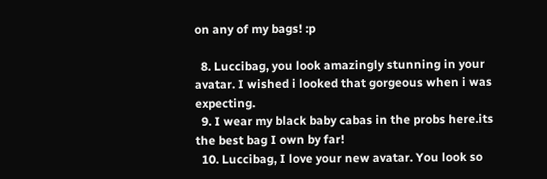on any of my bags! :p

  8. Luccibag, you look amazingly stunning in your avatar. I wished i looked that gorgeous when i was expecting.
  9. I wear my black baby cabas in the probs here.its the best bag I own by far!
  10. Luccibag, I love your new avatar. You look so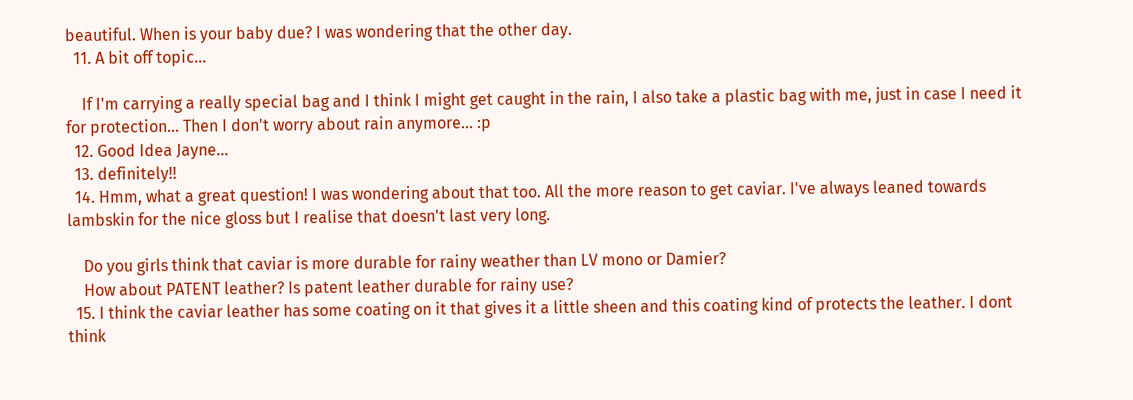beautiful. When is your baby due? I was wondering that the other day.
  11. A bit off topic...

    If I'm carrying a really special bag and I think I might get caught in the rain, I also take a plastic bag with me, just in case I need it for protection... Then I don't worry about rain anymore... :p
  12. Good Idea Jayne...
  13. definitely!!
  14. Hmm, what a great question! I was wondering about that too. All the more reason to get caviar. I've always leaned towards lambskin for the nice gloss but I realise that doesn't last very long.

    Do you girls think that caviar is more durable for rainy weather than LV mono or Damier?
    How about PATENT leather? Is patent leather durable for rainy use?
  15. I think the caviar leather has some coating on it that gives it a little sheen and this coating kind of protects the leather. I dont think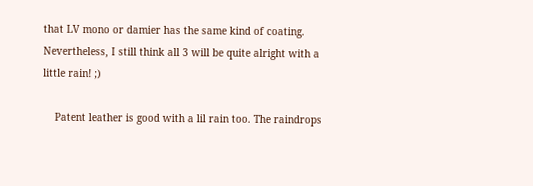that LV mono or damier has the same kind of coating. Nevertheless, I still think all 3 will be quite alright with a little rain! ;)

    Patent leather is good with a lil rain too. The raindrops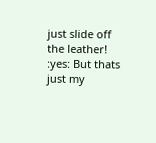just slide off the leather! :yes: But thats just my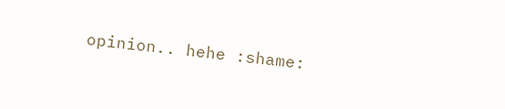opinion.. hehe :shame: